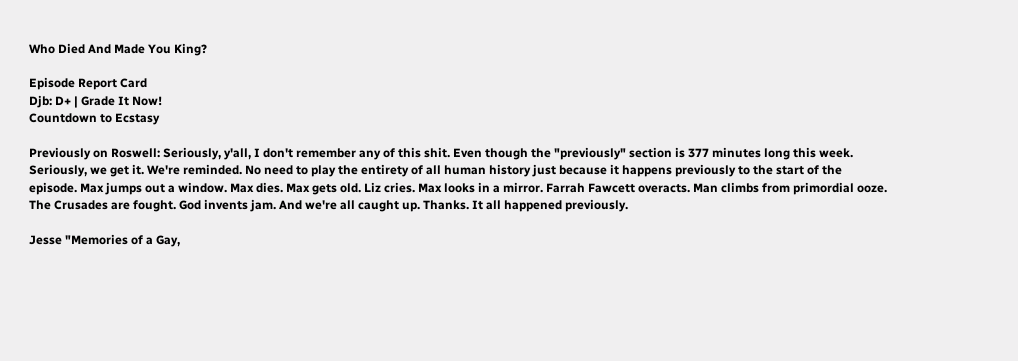Who Died And Made You King?

Episode Report Card
Djb: D+ | Grade It Now!
Countdown to Ecstasy

Previously on Roswell: Seriously, y'all, I don't remember any of this shit. Even though the "previously" section is 377 minutes long this week. Seriously, we get it. We're reminded. No need to play the entirety of all human history just because it happens previously to the start of the episode. Max jumps out a window. Max dies. Max gets old. Liz cries. Max looks in a mirror. Farrah Fawcett overacts. Man climbs from primordial ooze. The Crusades are fought. God invents jam. And we're all caught up. Thanks. It all happened previously.

Jesse "Memories of a Gay,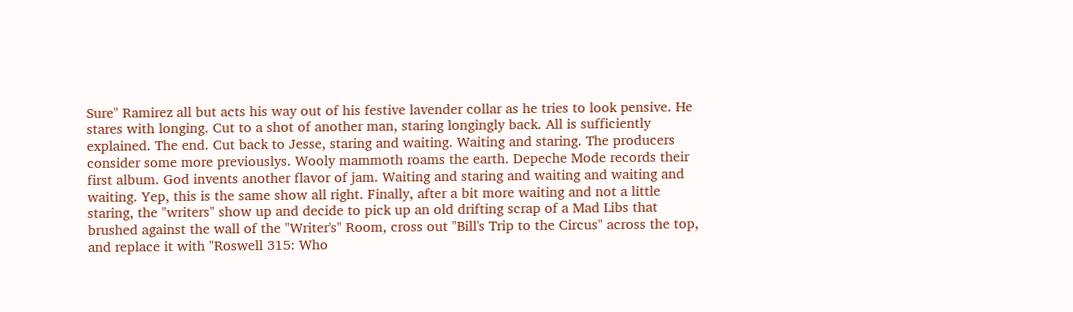Sure" Ramirez all but acts his way out of his festive lavender collar as he tries to look pensive. He stares with longing. Cut to a shot of another man, staring longingly back. All is sufficiently explained. The end. Cut back to Jesse, staring and waiting. Waiting and staring. The producers consider some more previouslys. Wooly mammoth roams the earth. Depeche Mode records their first album. God invents another flavor of jam. Waiting and staring and waiting and waiting and waiting. Yep, this is the same show all right. Finally, after a bit more waiting and not a little staring, the "writers" show up and decide to pick up an old drifting scrap of a Mad Libs that brushed against the wall of the "Writer's" Room, cross out "Bill's Trip to the Circus" across the top, and replace it with "Roswell 315: Who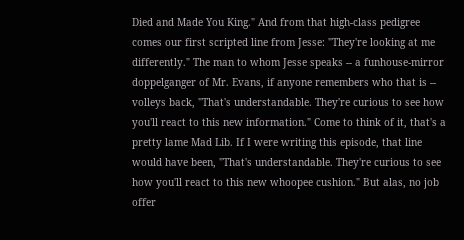Died and Made You King." And from that high-class pedigree comes our first scripted line from Jesse: "They're looking at me differently." The man to whom Jesse speaks -- a funhouse-mirror doppelganger of Mr. Evans, if anyone remembers who that is -- volleys back, "That's understandable. They're curious to see how you'll react to this new information." Come to think of it, that's a pretty lame Mad Lib. If I were writing this episode, that line would have been, "That's understandable. They're curious to see how you'll react to this new whoopee cushion." But alas, no job offer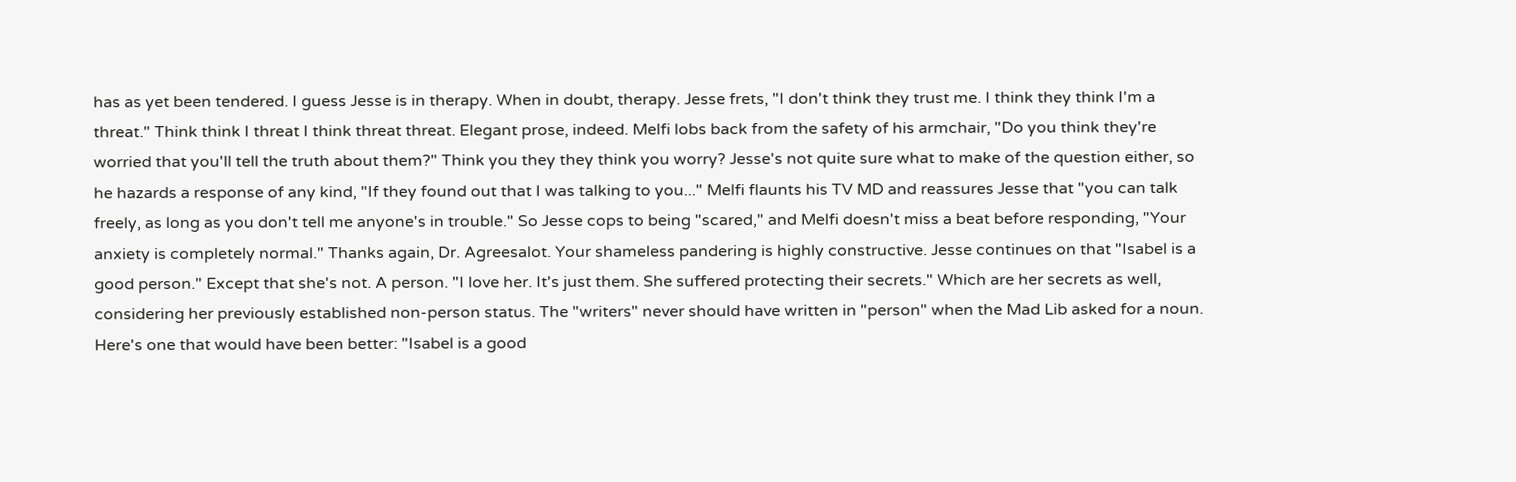has as yet been tendered. I guess Jesse is in therapy. When in doubt, therapy. Jesse frets, "I don't think they trust me. I think they think I'm a threat." Think think I threat I think threat threat. Elegant prose, indeed. Melfi lobs back from the safety of his armchair, "Do you think they're worried that you'll tell the truth about them?" Think you they they think you worry? Jesse's not quite sure what to make of the question either, so he hazards a response of any kind, "If they found out that I was talking to you..." Melfi flaunts his TV MD and reassures Jesse that "you can talk freely, as long as you don't tell me anyone's in trouble." So Jesse cops to being "scared," and Melfi doesn't miss a beat before responding, "Your anxiety is completely normal." Thanks again, Dr. Agreesalot. Your shameless pandering is highly constructive. Jesse continues on that "Isabel is a good person." Except that she's not. A person. "I love her. It's just them. She suffered protecting their secrets." Which are her secrets as well, considering her previously established non-person status. The "writers" never should have written in "person" when the Mad Lib asked for a noun. Here's one that would have been better: "Isabel is a good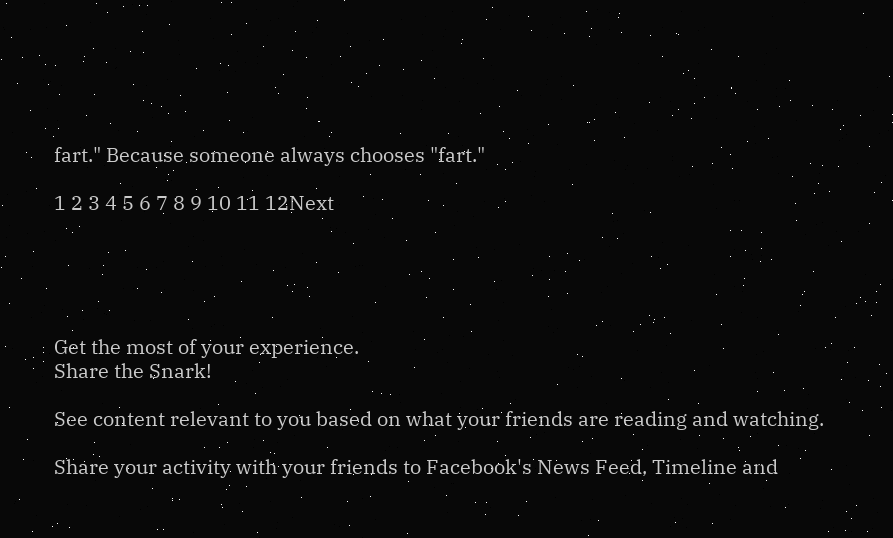fart." Because someone always chooses "fart."

1 2 3 4 5 6 7 8 9 10 11 12Next





Get the most of your experience.
Share the Snark!

See content relevant to you based on what your friends are reading and watching.

Share your activity with your friends to Facebook's News Feed, Timeline and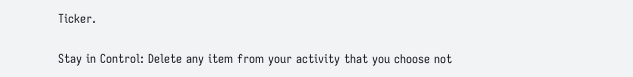Ticker.

Stay in Control: Delete any item from your activity that you choose not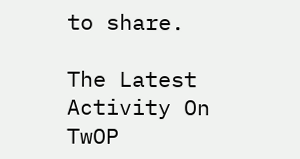to share.

The Latest Activity On TwOP